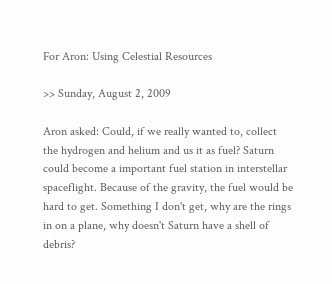For Aron: Using Celestial Resources

>> Sunday, August 2, 2009

Aron asked: Could, if we really wanted to, collect the hydrogen and helium and us it as fuel? Saturn could become a important fuel station in interstellar spaceflight. Because of the gravity, the fuel would be hard to get. Something I don't get, why are the rings in on a plane, why doesn't Saturn have a shell of debris?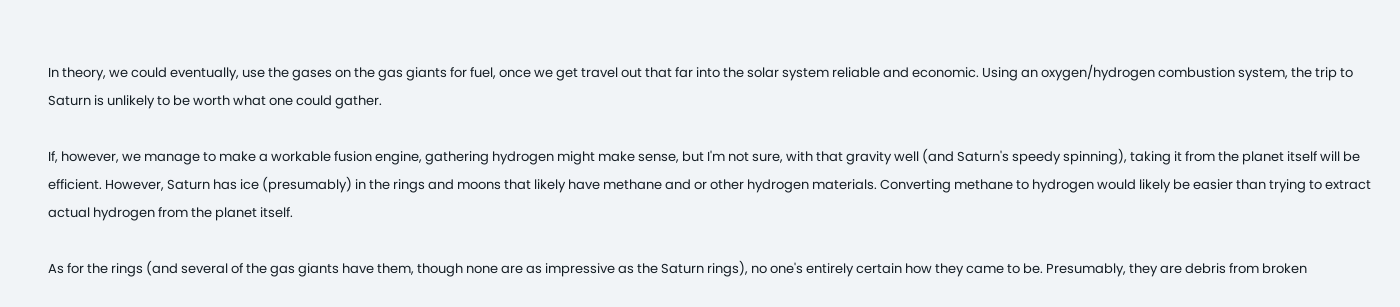In theory, we could eventually, use the gases on the gas giants for fuel, once we get travel out that far into the solar system reliable and economic. Using an oxygen/hydrogen combustion system, the trip to Saturn is unlikely to be worth what one could gather.

If, however, we manage to make a workable fusion engine, gathering hydrogen might make sense, but I'm not sure, with that gravity well (and Saturn's speedy spinning), taking it from the planet itself will be efficient. However, Saturn has ice (presumably) in the rings and moons that likely have methane and or other hydrogen materials. Converting methane to hydrogen would likely be easier than trying to extract actual hydrogen from the planet itself.

As for the rings (and several of the gas giants have them, though none are as impressive as the Saturn rings), no one's entirely certain how they came to be. Presumably, they are debris from broken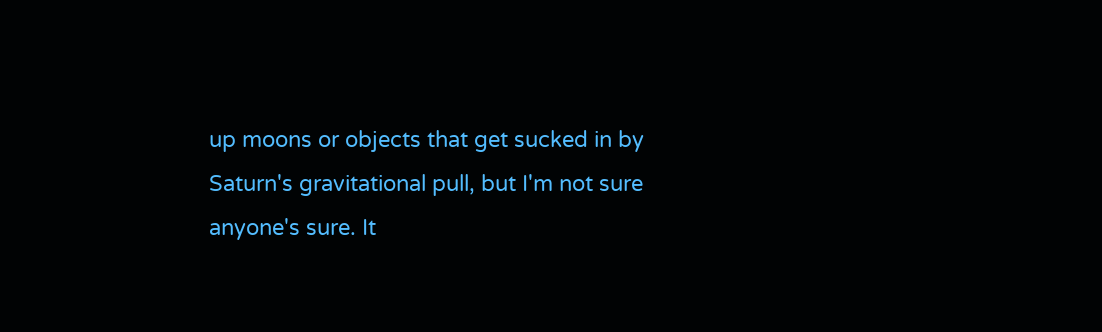up moons or objects that get sucked in by Saturn's gravitational pull, but I'm not sure anyone's sure. It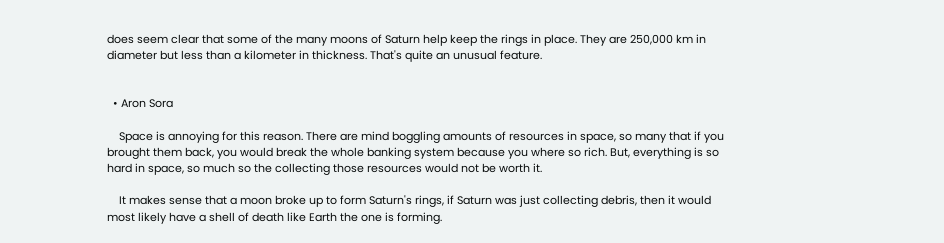does seem clear that some of the many moons of Saturn help keep the rings in place. They are 250,000 km in diameter but less than a kilometer in thickness. That's quite an unusual feature.


  • Aron Sora

    Space is annoying for this reason. There are mind boggling amounts of resources in space, so many that if you brought them back, you would break the whole banking system because you where so rich. But, everything is so hard in space, so much so the collecting those resources would not be worth it.

    It makes sense that a moon broke up to form Saturn's rings, if Saturn was just collecting debris, then it would most likely have a shell of death like Earth the one is forming.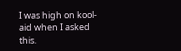I was high on kool-aid when I asked this.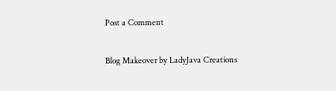Post a Comment

Blog Makeover by LadyJava Creations